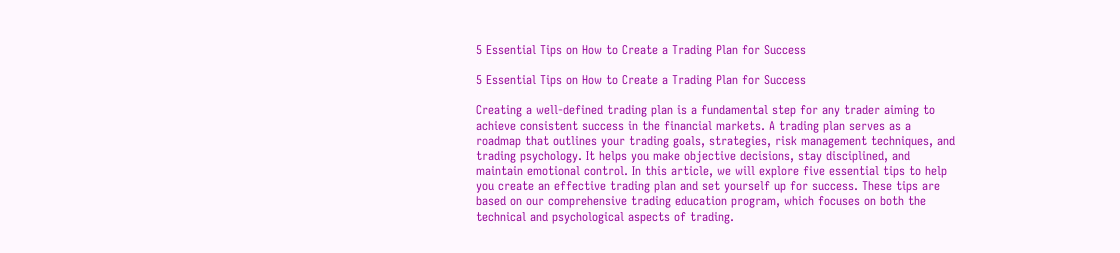5 Essential Tips on How to Create a Trading Plan for Success

5 Essential Tips on How to Create a Trading Plan for Success

Creating a well-defined trading plan is a fundamental step for any trader aiming to achieve consistent success in the financial markets. A trading plan serves as a roadmap that outlines your trading goals, strategies, risk management techniques, and trading psychology. It helps you make objective decisions, stay disciplined, and maintain emotional control. In this article, we will explore five essential tips to help you create an effective trading plan and set yourself up for success. These tips are based on our comprehensive trading education program, which focuses on both the technical and psychological aspects of trading.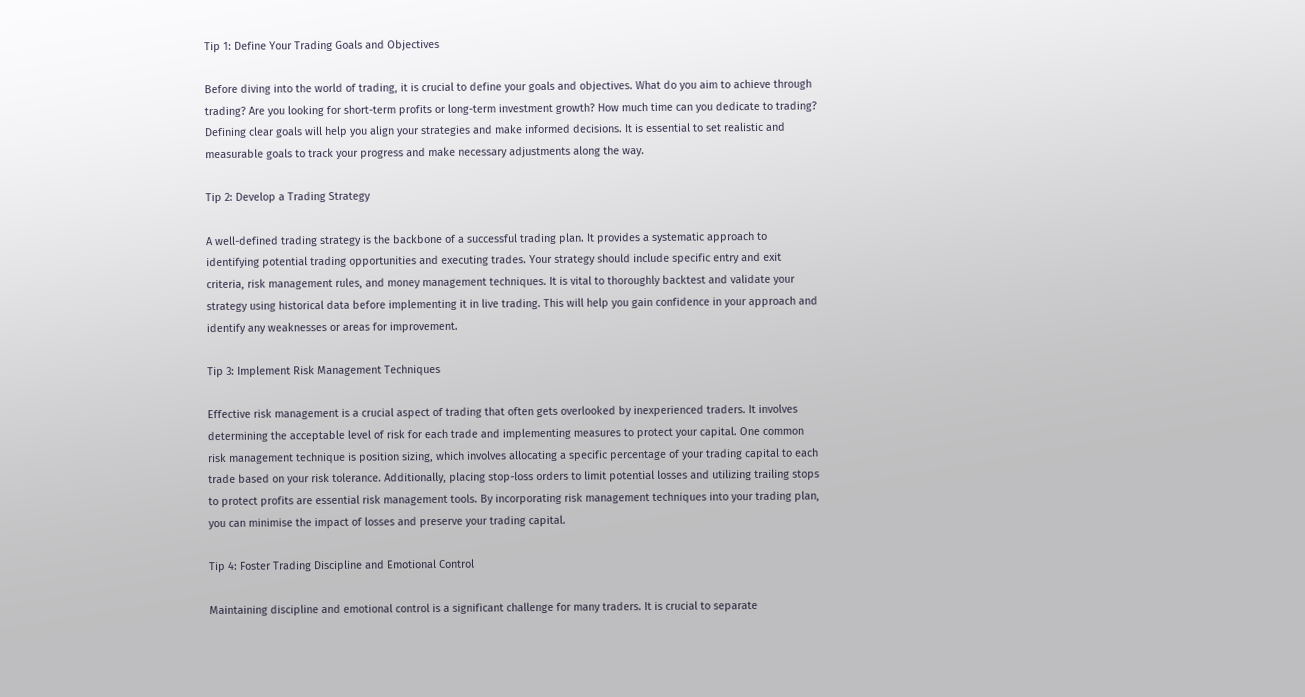Tip 1: Define Your Trading Goals and Objectives

Before diving into the world of trading, it is crucial to define your goals and objectives. What do you aim to achieve through trading? Are you looking for short-term profits or long-term investment growth? How much time can you dedicate to trading? Defining clear goals will help you align your strategies and make informed decisions. It is essential to set realistic and measurable goals to track your progress and make necessary adjustments along the way.

Tip 2: Develop a Trading Strategy

A well-defined trading strategy is the backbone of a successful trading plan. It provides a systematic approach to identifying potential trading opportunities and executing trades. Your strategy should include specific entry and exit criteria, risk management rules, and money management techniques. It is vital to thoroughly backtest and validate your strategy using historical data before implementing it in live trading. This will help you gain confidence in your approach and identify any weaknesses or areas for improvement.

Tip 3: Implement Risk Management Techniques

Effective risk management is a crucial aspect of trading that often gets overlooked by inexperienced traders. It involves determining the acceptable level of risk for each trade and implementing measures to protect your capital. One common risk management technique is position sizing, which involves allocating a specific percentage of your trading capital to each trade based on your risk tolerance. Additionally, placing stop-loss orders to limit potential losses and utilizing trailing stops to protect profits are essential risk management tools. By incorporating risk management techniques into your trading plan, you can minimise the impact of losses and preserve your trading capital.

Tip 4: Foster Trading Discipline and Emotional Control

Maintaining discipline and emotional control is a significant challenge for many traders. It is crucial to separate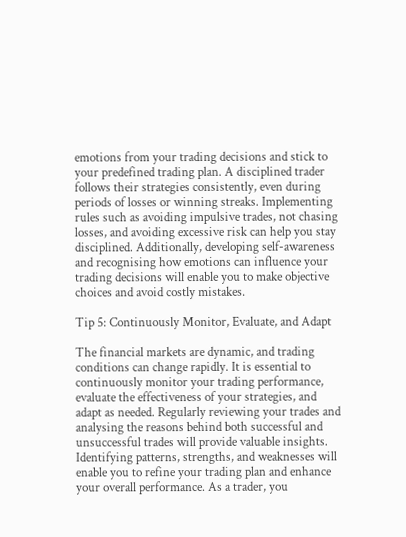emotions from your trading decisions and stick to your predefined trading plan. A disciplined trader follows their strategies consistently, even during periods of losses or winning streaks. Implementing rules such as avoiding impulsive trades, not chasing losses, and avoiding excessive risk can help you stay disciplined. Additionally, developing self-awareness and recognising how emotions can influence your trading decisions will enable you to make objective choices and avoid costly mistakes.

Tip 5: Continuously Monitor, Evaluate, and Adapt

The financial markets are dynamic, and trading conditions can change rapidly. It is essential to continuously monitor your trading performance, evaluate the effectiveness of your strategies, and adapt as needed. Regularly reviewing your trades and analysing the reasons behind both successful and unsuccessful trades will provide valuable insights. Identifying patterns, strengths, and weaknesses will enable you to refine your trading plan and enhance your overall performance. As a trader, you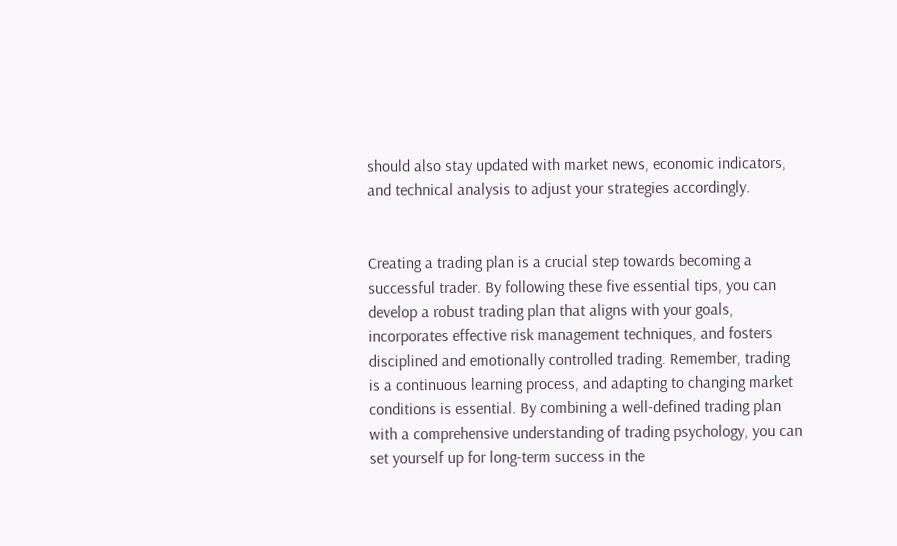should also stay updated with market news, economic indicators, and technical analysis to adjust your strategies accordingly.


Creating a trading plan is a crucial step towards becoming a successful trader. By following these five essential tips, you can develop a robust trading plan that aligns with your goals, incorporates effective risk management techniques, and fosters disciplined and emotionally controlled trading. Remember, trading is a continuous learning process, and adapting to changing market conditions is essential. By combining a well-defined trading plan with a comprehensive understanding of trading psychology, you can set yourself up for long-term success in the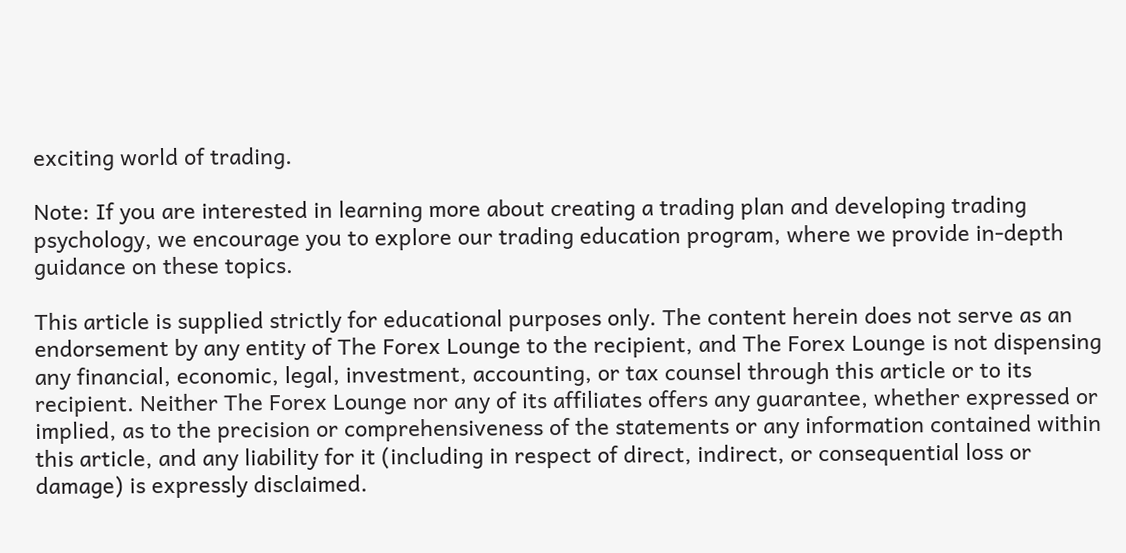exciting world of trading.

Note: If you are interested in learning more about creating a trading plan and developing trading psychology, we encourage you to explore our trading education program, where we provide in-depth guidance on these topics.

This article is supplied strictly for educational purposes only. The content herein does not serve as an endorsement by any entity of The Forex Lounge to the recipient, and The Forex Lounge is not dispensing any financial, economic, legal, investment, accounting, or tax counsel through this article or to its recipient. Neither The Forex Lounge nor any of its affiliates offers any guarantee, whether expressed or implied, as to the precision or comprehensiveness of the statements or any information contained within this article, and any liability for it (including in respect of direct, indirect, or consequential loss or damage) is expressly disclaimed.